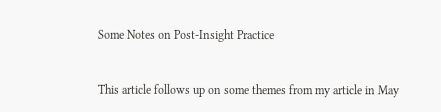Some Notes on Post-Insight Practice


This article follows up on some themes from my article in May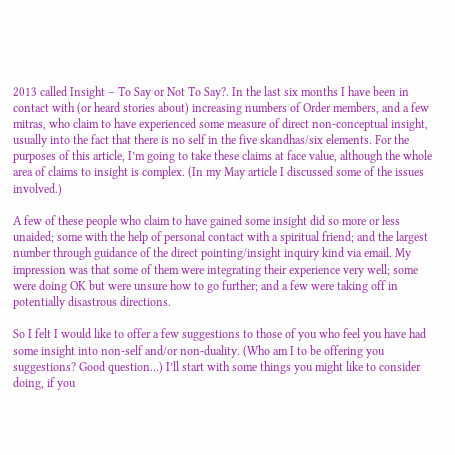2013 called Insight – To Say or Not To Say?. In the last six months I have been in contact with (or heard stories about) increasing numbers of Order members, and a few mitras, who claim to have experienced some measure of direct non-conceptual insight, usually into the fact that there is no self in the five skandhas/six elements. For the purposes of this article, I’m going to take these claims at face value, although the whole area of claims to insight is complex. (In my May article I discussed some of the issues involved.)

A few of these people who claim to have gained some insight did so more or less unaided; some with the help of personal contact with a spiritual friend; and the largest number through guidance of the direct pointing/insight inquiry kind via email. My impression was that some of them were integrating their experience very well; some were doing OK but were unsure how to go further; and a few were taking off in potentially disastrous directions.

So I felt I would like to offer a few suggestions to those of you who feel you have had some insight into non-self and/or non-duality. (Who am I to be offering you suggestions? Good question…) I’ll start with some things you might like to consider doing, if you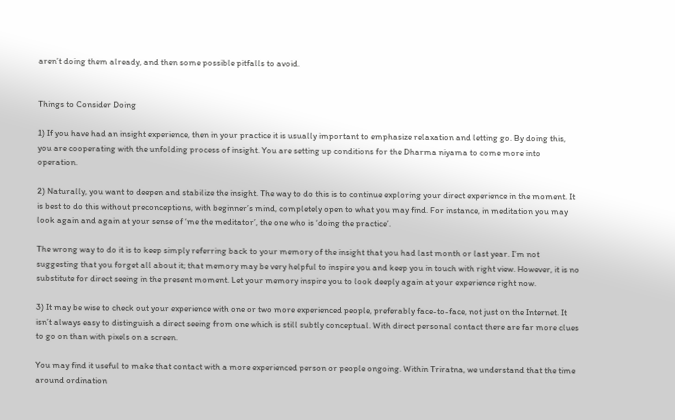aren’t doing them already, and then some possible pitfalls to avoid.


Things to Consider Doing

1) If you have had an insight experience, then in your practice it is usually important to emphasize relaxation and letting go. By doing this, you are cooperating with the unfolding process of insight. You are setting up conditions for the Dharma niyama to come more into operation.

2) Naturally, you want to deepen and stabilize the insight. The way to do this is to continue exploring your direct experience in the moment. It is best to do this without preconceptions, with beginner’s mind, completely open to what you may find. For instance, in meditation you may look again and again at your sense of ‘me the meditator’, the one who is ‘doing the practice’.

The wrong way to do it is to keep simply referring back to your memory of the insight that you had last month or last year. I’m not suggesting that you forget all about it; that memory may be very helpful to inspire you and keep you in touch with right view. However, it is no substitute for direct seeing in the present moment. Let your memory inspire you to look deeply again at your experience right now.

3) It may be wise to check out your experience with one or two more experienced people, preferably face-to-face, not just on the Internet. It isn’t always easy to distinguish a direct seeing from one which is still subtly conceptual. With direct personal contact there are far more clues to go on than with pixels on a screen.

You may find it useful to make that contact with a more experienced person or people ongoing. Within Triratna, we understand that the time around ordination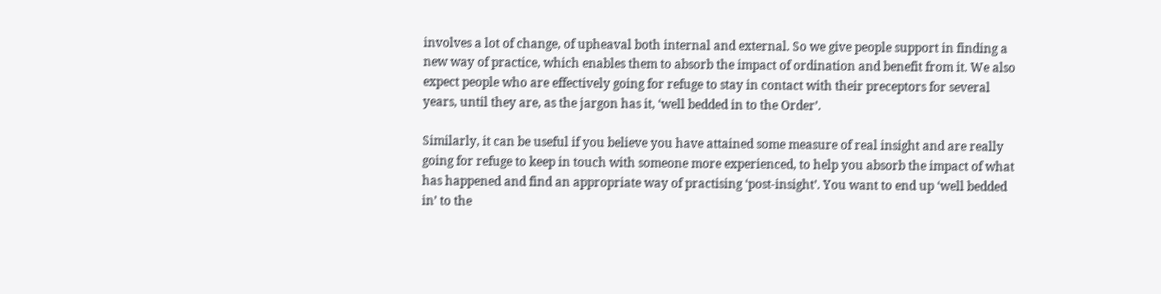involves a lot of change, of upheaval both internal and external. So we give people support in finding a new way of practice, which enables them to absorb the impact of ordination and benefit from it. We also expect people who are effectively going for refuge to stay in contact with their preceptors for several years, until they are, as the jargon has it, ‘well bedded in to the Order’.

Similarly, it can be useful if you believe you have attained some measure of real insight and are really going for refuge to keep in touch with someone more experienced, to help you absorb the impact of what has happened and find an appropriate way of practising ‘post-insight’. You want to end up ‘well bedded in’ to the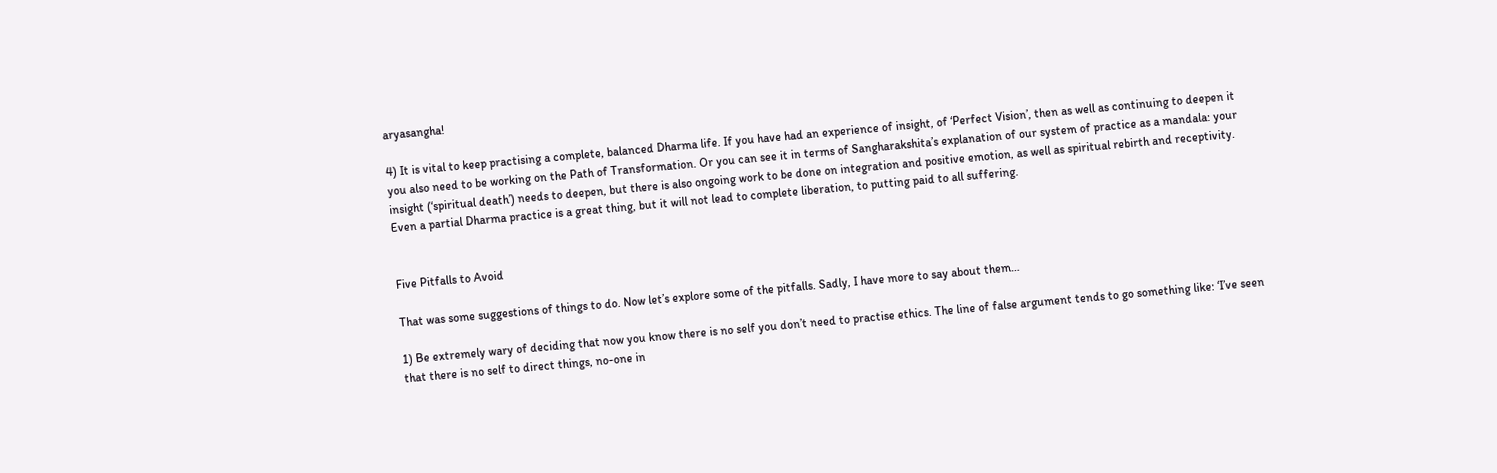aryasangha!

4) It is vital to keep practising a complete, balanced Dharma life. If you have had an experience of insight, of ‘Perfect Vision’, then as well as continuing to deepen it you also need to be working on the Path of Transformation. Or you can see it in terms of Sangharakshita’s explanation of our system of practice as a mandala: your insight (‘spiritual death’) needs to deepen, but there is also ongoing work to be done on integration and positive emotion, as well as spiritual rebirth and receptivity. Even a partial Dharma practice is a great thing, but it will not lead to complete liberation, to putting paid to all suffering.


Five Pitfalls to Avoid

That was some suggestions of things to do. Now let’s explore some of the pitfalls. Sadly, I have more to say about them…

1) Be extremely wary of deciding that now you know there is no self you don’t need to practise ethics. The line of false argument tends to go something like: ‘I’ve seen that there is no self to direct things, no-one in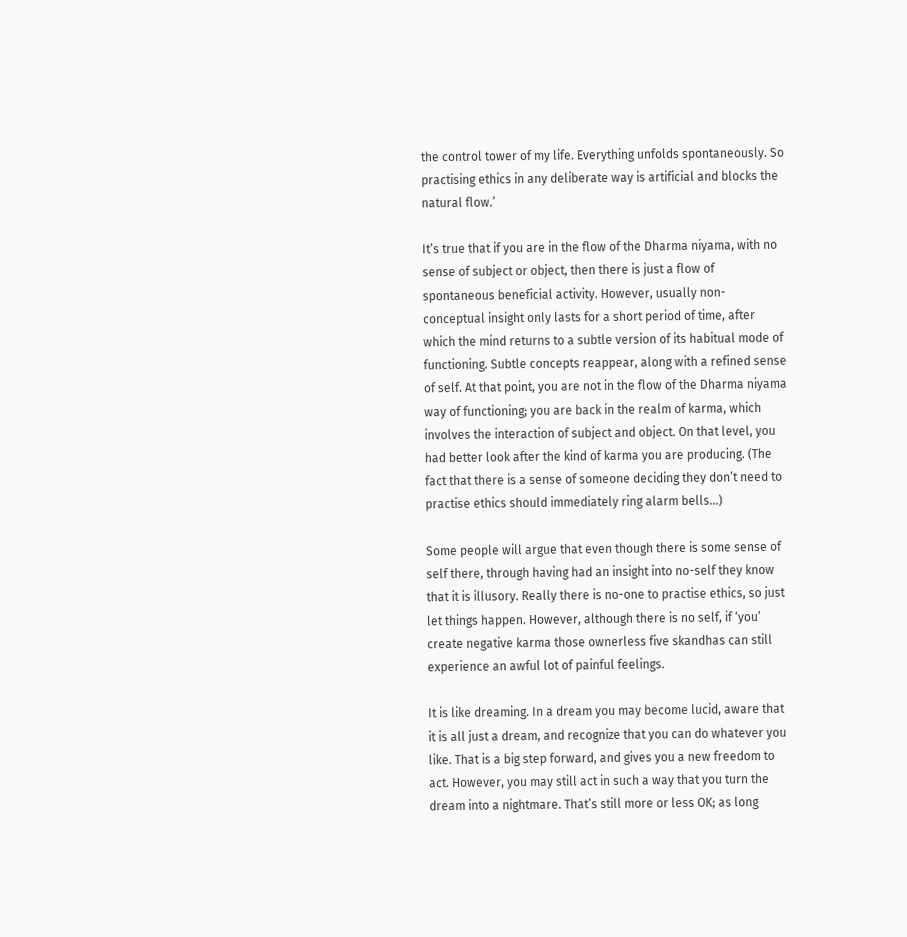the control tower of my life. Everything unfolds spontaneously. So practising ethics in any deliberate way is artificial and blocks the natural flow.’

It’s true that if you are in the flow of the Dharma niyama, with no sense of subject or object, then there is just a flow of spontaneous beneficial activity. However, usually non-conceptual insight only lasts for a short period of time, after which the mind returns to a subtle version of its habitual mode of functioning. Subtle concepts reappear, along with a refined sense of self. At that point, you are not in the flow of the Dharma niyama way of functioning; you are back in the realm of karma, which involves the interaction of subject and object. On that level, you had better look after the kind of karma you are producing. (The fact that there is a sense of someone deciding they don’t need to practise ethics should immediately ring alarm bells…)

Some people will argue that even though there is some sense of self there, through having had an insight into no-self they know that it is illusory. Really there is no-one to practise ethics, so just let things happen. However, although there is no self, if ‘you’ create negative karma those ownerless five skandhas can still experience an awful lot of painful feelings.

It is like dreaming. In a dream you may become lucid, aware that it is all just a dream, and recognize that you can do whatever you like. That is a big step forward, and gives you a new freedom to act. However, you may still act in such a way that you turn the dream into a nightmare. That’s still more or less OK; as long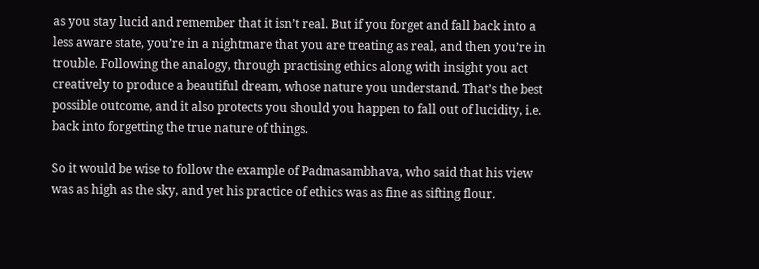as you stay lucid and remember that it isn’t real. But if you forget and fall back into a less aware state, you’re in a nightmare that you are treating as real, and then you’re in trouble. Following the analogy, through practising ethics along with insight you act creatively to produce a beautiful dream, whose nature you understand. That’s the best possible outcome, and it also protects you should you happen to fall out of lucidity, i.e. back into forgetting the true nature of things.

So it would be wise to follow the example of Padmasambhava, who said that his view was as high as the sky, and yet his practice of ethics was as fine as sifting flour.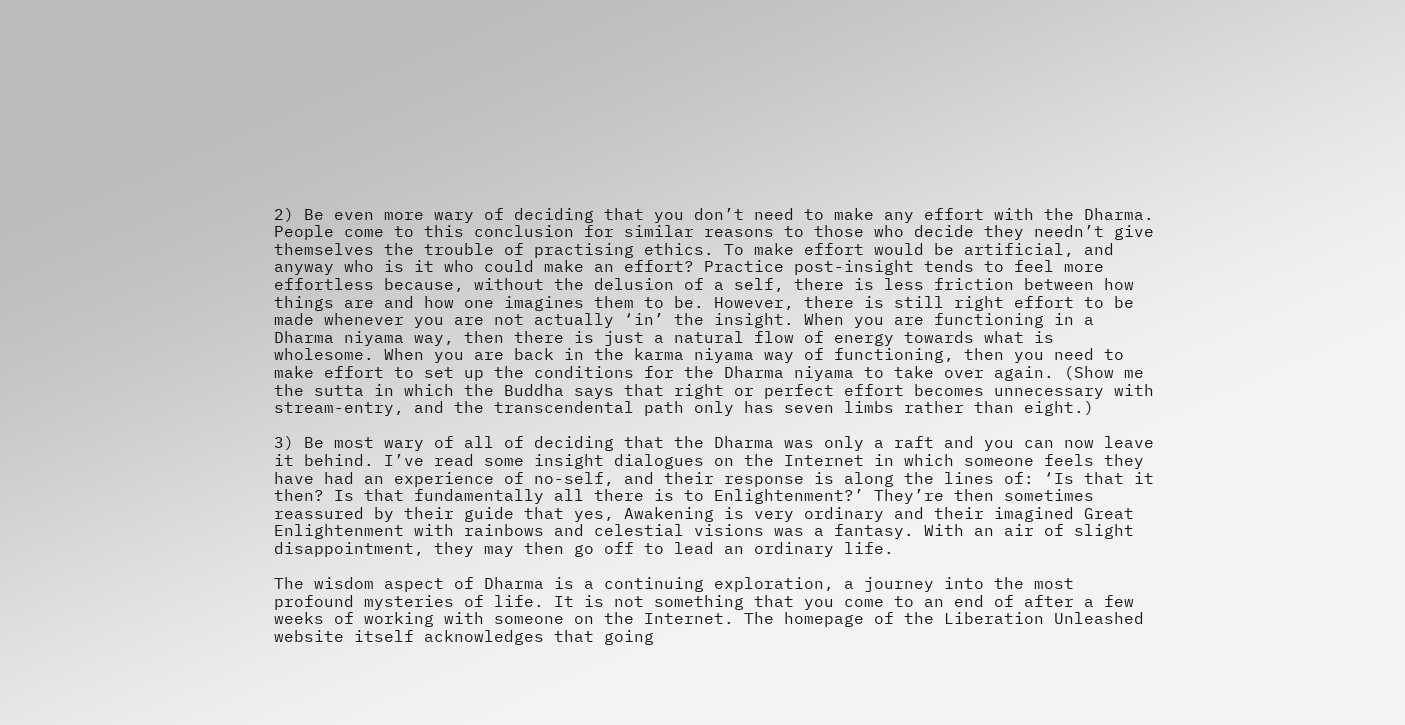2) Be even more wary of deciding that you don’t need to make any effort with the Dharma. People come to this conclusion for similar reasons to those who decide they needn’t give themselves the trouble of practising ethics. To make effort would be artificial, and anyway who is it who could make an effort? Practice post-insight tends to feel more effortless because, without the delusion of a self, there is less friction between how things are and how one imagines them to be. However, there is still right effort to be made whenever you are not actually ‘in’ the insight. When you are functioning in a Dharma niyama way, then there is just a natural flow of energy towards what is wholesome. When you are back in the karma niyama way of functioning, then you need to make effort to set up the conditions for the Dharma niyama to take over again. (Show me the sutta in which the Buddha says that right or perfect effort becomes unnecessary with stream-entry, and the transcendental path only has seven limbs rather than eight.)

3) Be most wary of all of deciding that the Dharma was only a raft and you can now leave it behind. I’ve read some insight dialogues on the Internet in which someone feels they have had an experience of no-self, and their response is along the lines of: ‘Is that it then? Is that fundamentally all there is to Enlightenment?’ They’re then sometimes reassured by their guide that yes, Awakening is very ordinary and their imagined Great Enlightenment with rainbows and celestial visions was a fantasy. With an air of slight disappointment, they may then go off to lead an ordinary life.

The wisdom aspect of Dharma is a continuing exploration, a journey into the most profound mysteries of life. It is not something that you come to an end of after a few weeks of working with someone on the Internet. The homepage of the Liberation Unleashed website itself acknowledges that going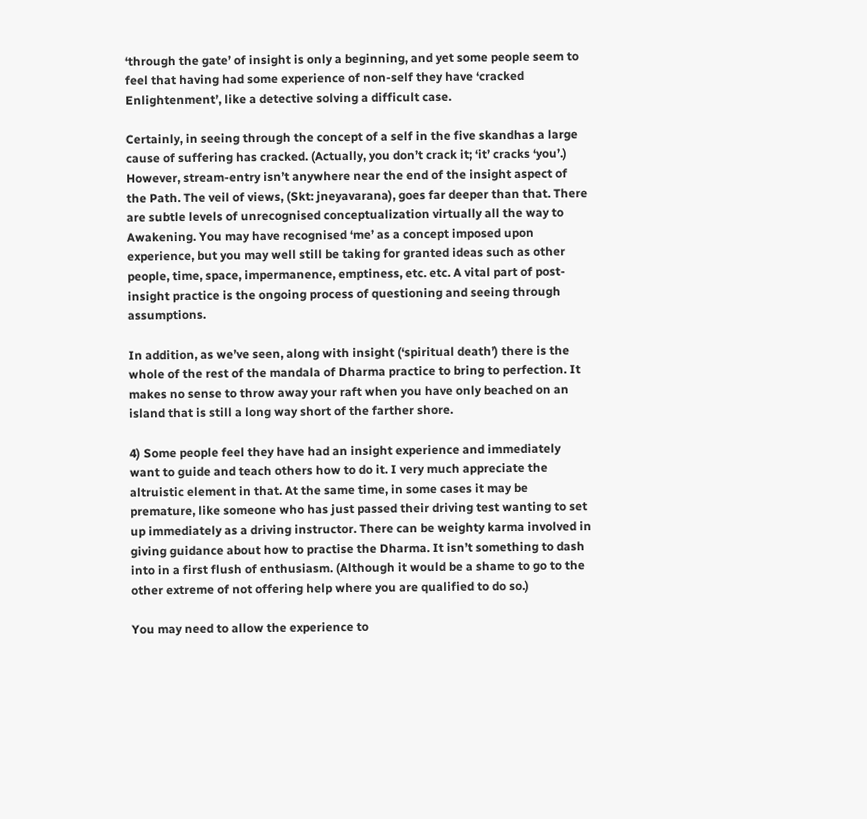‘through the gate’ of insight is only a beginning, and yet some people seem to feel that having had some experience of non-self they have ‘cracked Enlightenment’, like a detective solving a difficult case.

Certainly, in seeing through the concept of a self in the five skandhas a large cause of suffering has cracked. (Actually, you don’t crack it; ‘it’ cracks ‘you’.) However, stream-entry isn’t anywhere near the end of the insight aspect of the Path. The veil of views, (Skt: jneyavarana), goes far deeper than that. There are subtle levels of unrecognised conceptualization virtually all the way to Awakening. You may have recognised ‘me’ as a concept imposed upon experience, but you may well still be taking for granted ideas such as other people, time, space, impermanence, emptiness, etc. etc. A vital part of post-insight practice is the ongoing process of questioning and seeing through assumptions.

In addition, as we’ve seen, along with insight (‘spiritual death’) there is the whole of the rest of the mandala of Dharma practice to bring to perfection. It makes no sense to throw away your raft when you have only beached on an island that is still a long way short of the farther shore.

4) Some people feel they have had an insight experience and immediately want to guide and teach others how to do it. I very much appreciate the altruistic element in that. At the same time, in some cases it may be premature, like someone who has just passed their driving test wanting to set up immediately as a driving instructor. There can be weighty karma involved in giving guidance about how to practise the Dharma. It isn’t something to dash into in a first flush of enthusiasm. (Although it would be a shame to go to the other extreme of not offering help where you are qualified to do so.)

You may need to allow the experience to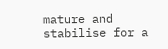mature and stabilise for a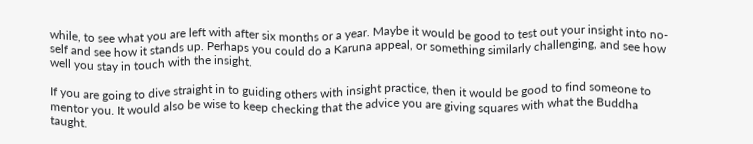while, to see what you are left with after six months or a year. Maybe it would be good to test out your insight into no-self and see how it stands up. Perhaps you could do a Karuna appeal, or something similarly challenging, and see how well you stay in touch with the insight.

If you are going to dive straight in to guiding others with insight practice, then it would be good to find someone to mentor you. It would also be wise to keep checking that the advice you are giving squares with what the Buddha taught.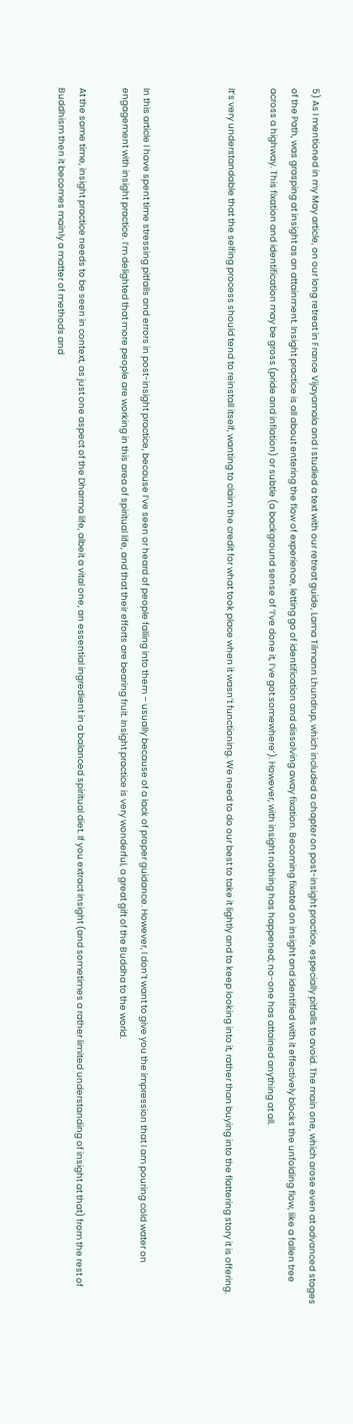5) As I mentioned in my May article, on our long retreat in France Vijayamala and I studied a text with our retreat guide, Lama Tilmann Lhundrup, which included a chapter on post-insight practice, especially pitfalls to avoid. The main one, which arose even at advanced stages of the Path, was grasping at insight as an attainment. Insight practice is all about entering the flow of experience, letting go of identification and dissolving away fixation. Becoming fixated on insight and identified with it effectively blocks the unfolding flow, like a fallen tree across a highway. This fixation and identification may be gross (pride and inflation) or subtle (a background sense of ‘I’ve done it, I’ve got somewhere’). However, with insight nothing has happened; no-one has attained anything at all.

It’s very understandable that the selfing process should tend to reinstall itself, wanting to claim the credit for what took place when it wasn’t functioning. We need to do our best to take it lightly and to keep looking into it, rather than buying into the flattering story it is offering.



In this article I have spent time stressing pitfalls and errors in post-insight practice, because I’ve seen or heard of people falling into them – usually because of a lack of proper guidance. However, I don’t want to give you the impression that I am pouring cold water on engagement with insight practice. I’m delighted that more people are working in this area of spiritual life, and that their efforts are bearing fruit. Insight practice is very wonderful, a great gift of the Buddha to the world.

At the same time, insight practice needs to be seen in context, as just one aspect of the Dharma life, albeit a vital one, an essential ingredient in a balanced spiritual diet. If you extract insight (and sometimes a rather limited understanding of insight at that) from the rest of Buddhism then it becomes mainly a matter of methods and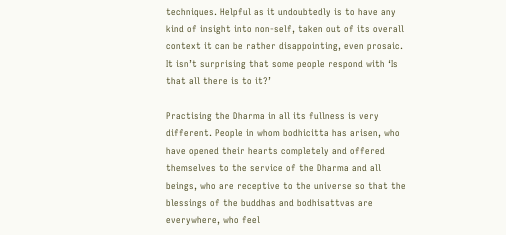techniques. Helpful as it undoubtedly is to have any kind of insight into non-self, taken out of its overall context it can be rather disappointing, even prosaic. It isn’t surprising that some people respond with ‘Is that all there is to it?’

Practising the Dharma in all its fullness is very different. People in whom bodhicitta has arisen, who have opened their hearts completely and offered themselves to the service of the Dharma and all beings, who are receptive to the universe so that the blessings of the buddhas and bodhisattvas are everywhere, who feel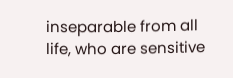inseparable from all life, who are sensitive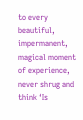to every beautiful, impermanent, magical moment of experience, never shrug and think ‘Is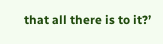that all there is to it?’